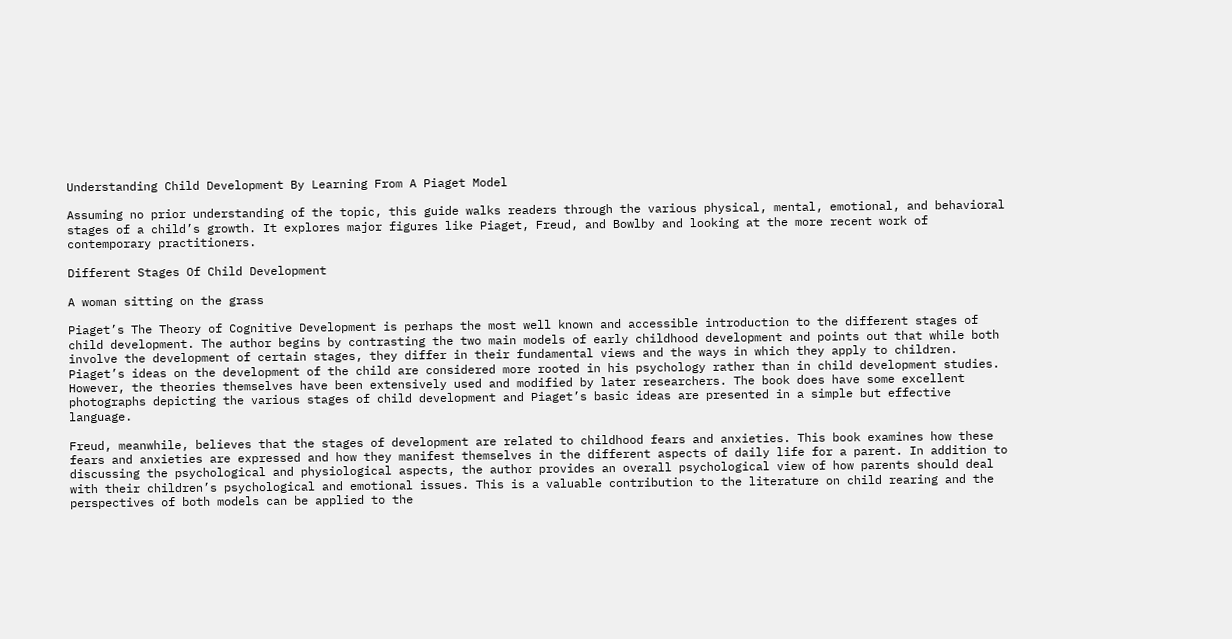Understanding Child Development By Learning From A Piaget Model

Assuming no prior understanding of the topic, this guide walks readers through the various physical, mental, emotional, and behavioral stages of a child’s growth. It explores major figures like Piaget, Freud, and Bowlby and looking at the more recent work of contemporary practitioners.

Different Stages Of Child Development

A woman sitting on the grass

Piaget’s The Theory of Cognitive Development is perhaps the most well known and accessible introduction to the different stages of child development. The author begins by contrasting the two main models of early childhood development and points out that while both involve the development of certain stages, they differ in their fundamental views and the ways in which they apply to children. Piaget’s ideas on the development of the child are considered more rooted in his psychology rather than in child development studies. However, the theories themselves have been extensively used and modified by later researchers. The book does have some excellent photographs depicting the various stages of child development and Piaget’s basic ideas are presented in a simple but effective language.

Freud, meanwhile, believes that the stages of development are related to childhood fears and anxieties. This book examines how these fears and anxieties are expressed and how they manifest themselves in the different aspects of daily life for a parent. In addition to discussing the psychological and physiological aspects, the author provides an overall psychological view of how parents should deal with their children’s psychological and emotional issues. This is a valuable contribution to the literature on child rearing and the perspectives of both models can be applied to the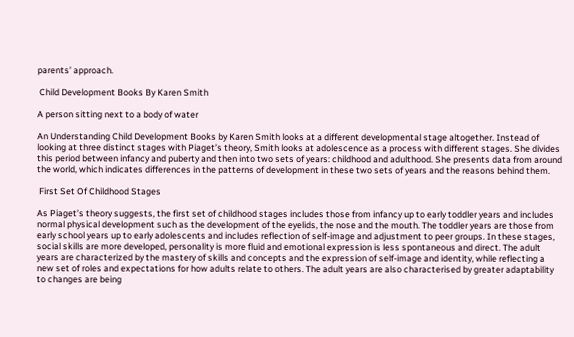parents’ approach.

 Child Development Books By Karen Smith

A person sitting next to a body of water

An Understanding Child Development Books by Karen Smith looks at a different developmental stage altogether. Instead of looking at three distinct stages with Piaget’s theory, Smith looks at adolescence as a process with different stages. She divides this period between infancy and puberty and then into two sets of years: childhood and adulthood. She presents data from around the world, which indicates differences in the patterns of development in these two sets of years and the reasons behind them.

 First Set Of Childhood Stages

As Piaget’s theory suggests, the first set of childhood stages includes those from infancy up to early toddler years and includes normal physical development such as the development of the eyelids, the nose and the mouth. The toddler years are those from early school years up to early adolescents and includes reflection of self-image and adjustment to peer groups. In these stages, social skills are more developed, personality is more fluid and emotional expression is less spontaneous and direct. The adult years are characterized by the mastery of skills and concepts and the expression of self-image and identity, while reflecting a new set of roles and expectations for how adults relate to others. The adult years are also characterised by greater adaptability to changes are being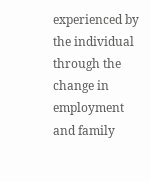experienced by the individual through the change in employment and family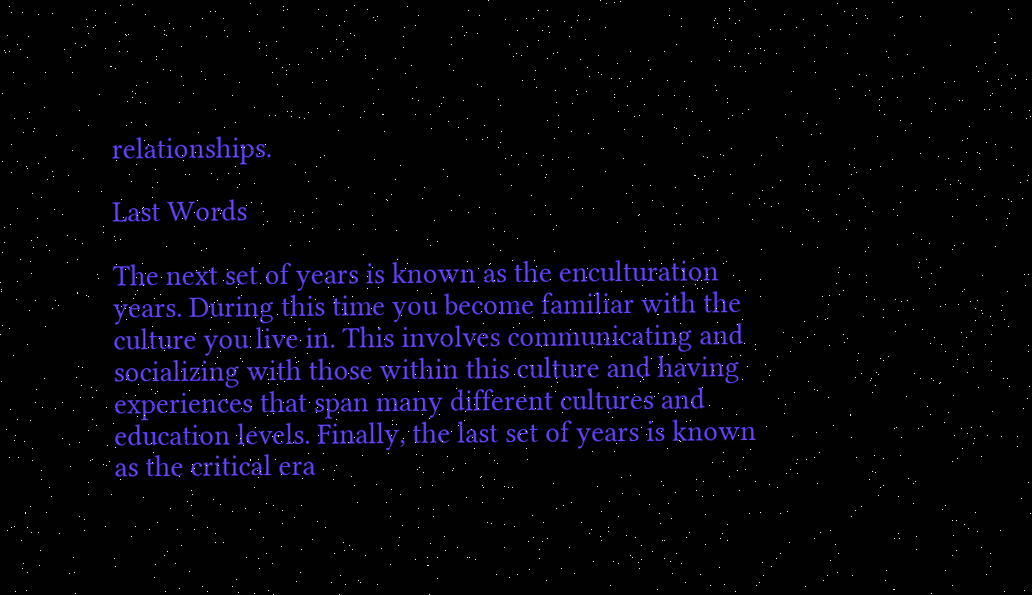relationships.

Last Words

The next set of years is known as the enculturation years. During this time you become familiar with the culture you live in. This involves communicating and socializing with those within this culture and having experiences that span many different cultures and education levels. Finally, the last set of years is known as the critical era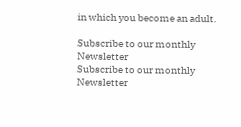in which you become an adult.

Subscribe to our monthly Newsletter
Subscribe to our monthly Newsletter